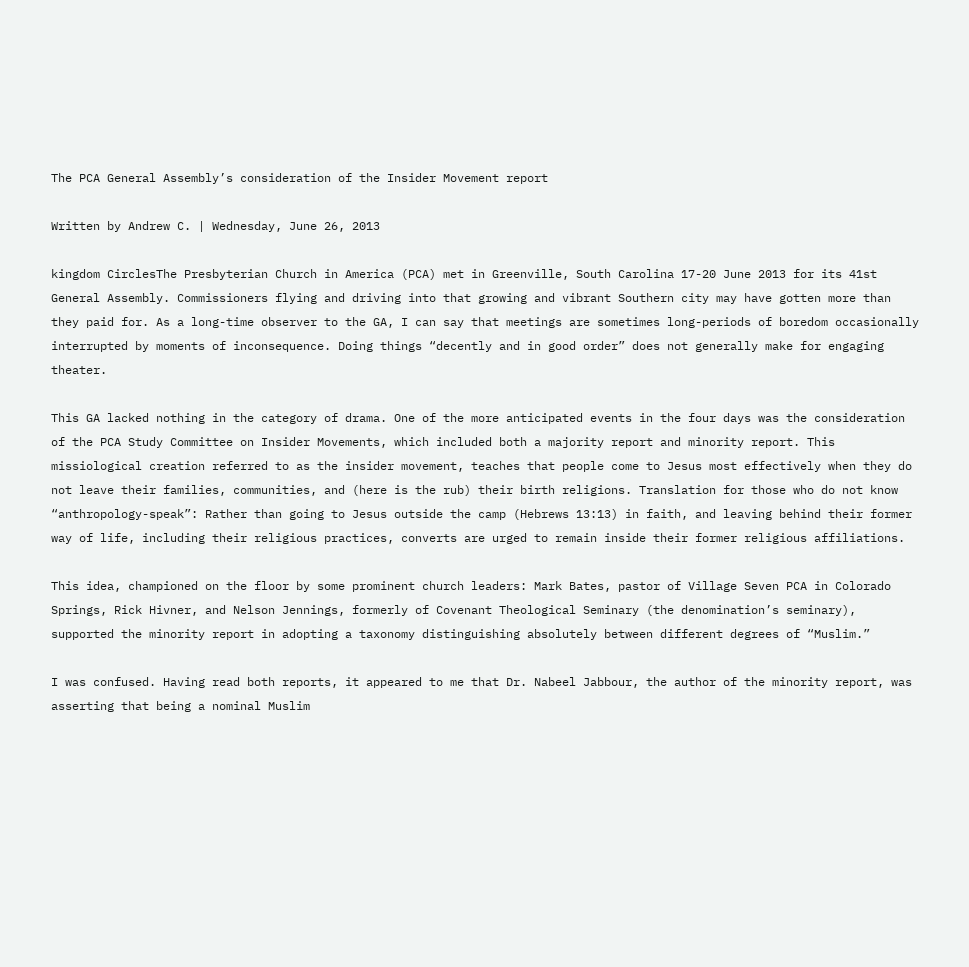The PCA General Assembly’s consideration of the Insider Movement report

Written by Andrew C. | Wednesday, June 26, 2013

kingdom CirclesThe Presbyterian Church in America (PCA) met in Greenville, South Carolina 17-20 June 2013 for its 41st General Assembly. Commissioners flying and driving into that growing and vibrant Southern city may have gotten more than they paid for. As a long-time observer to the GA, I can say that meetings are sometimes long-periods of boredom occasionally interrupted by moments of inconsequence. Doing things “decently and in good order” does not generally make for engaging theater.

This GA lacked nothing in the category of drama. One of the more anticipated events in the four days was the consideration of the PCA Study Committee on Insider Movements, which included both a majority report and minority report. This missiological creation referred to as the insider movement, teaches that people come to Jesus most effectively when they do not leave their families, communities, and (here is the rub) their birth religions. Translation for those who do not know “anthropology-speak”: Rather than going to Jesus outside the camp (Hebrews 13:13) in faith, and leaving behind their former way of life, including their religious practices, converts are urged to remain inside their former religious affiliations.

This idea, championed on the floor by some prominent church leaders: Mark Bates, pastor of Village Seven PCA in Colorado Springs, Rick Hivner, and Nelson Jennings, formerly of Covenant Theological Seminary (the denomination’s seminary), supported the minority report in adopting a taxonomy distinguishing absolutely between different degrees of “Muslim.”

I was confused. Having read both reports, it appeared to me that Dr. Nabeel Jabbour, the author of the minority report, was asserting that being a nominal Muslim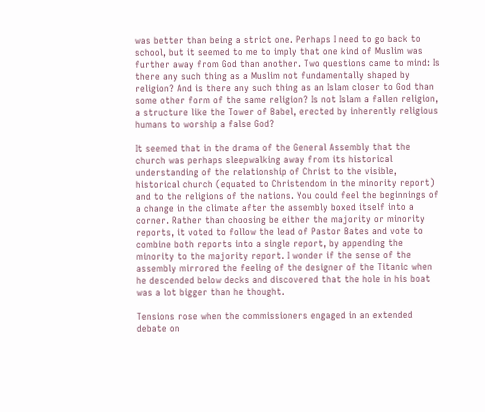was better than being a strict one. Perhaps I need to go back to school, but it seemed to me to imply that one kind of Muslim was further away from God than another. Two questions came to mind: Is there any such thing as a Muslim not fundamentally shaped by religion? And is there any such thing as an Islam closer to God than some other form of the same religion? Is not Islam a fallen religion, a structure like the Tower of Babel, erected by inherently religious humans to worship a false God?

It seemed that in the drama of the General Assembly that the church was perhaps sleepwalking away from its historical understanding of the relationship of Christ to the visible, historical church (equated to Christendom in the minority report) and to the religions of the nations. You could feel the beginnings of a change in the climate after the assembly boxed itself into a corner. Rather than choosing be either the majority or minority reports, it voted to follow the lead of Pastor Bates and vote to combine both reports into a single report, by appending the minority to the majority report. I wonder if the sense of the assembly mirrored the feeling of the designer of the Titanic when he descended below decks and discovered that the hole in his boat was a lot bigger than he thought.

Tensions rose when the commissioners engaged in an extended debate on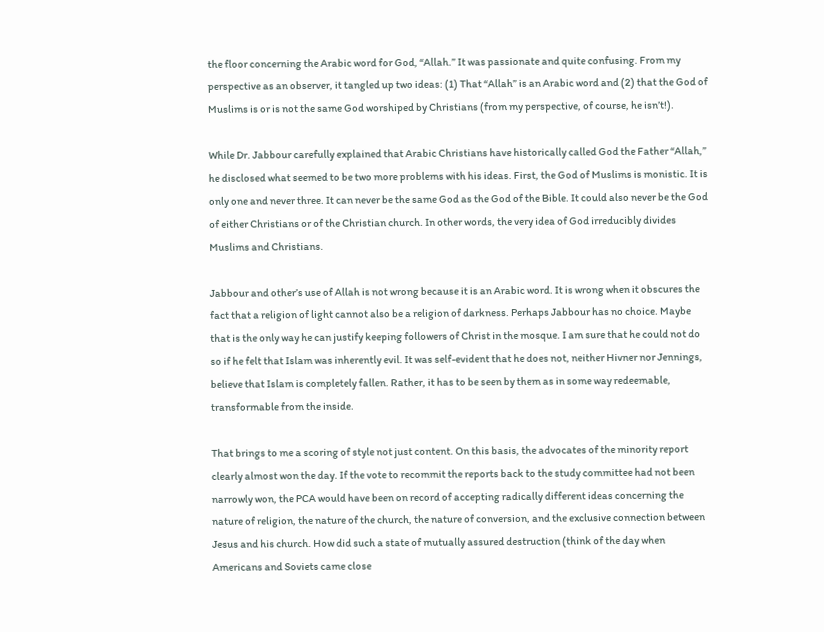the floor concerning the Arabic word for God, “Allah.” It was passionate and quite confusing. From my perspective as an observer, it tangled up two ideas: (1) That “Allah” is an Arabic word and (2) that the God of Muslims is or is not the same God worshiped by Christians (from my perspective, of course, he isn’t!).

While Dr. Jabbour carefully explained that Arabic Christians have historically called God the Father “Allah,” he disclosed what seemed to be two more problems with his ideas. First, the God of Muslims is monistic. It is only one and never three. It can never be the same God as the God of the Bible. It could also never be the God of either Christians or of the Christian church. In other words, the very idea of God irreducibly divides Muslims and Christians.

Jabbour and other’s use of Allah is not wrong because it is an Arabic word. It is wrong when it obscures the fact that a religion of light cannot also be a religion of darkness. Perhaps Jabbour has no choice. Maybe that is the only way he can justify keeping followers of Christ in the mosque. I am sure that he could not do so if he felt that Islam was inherently evil. It was self-evident that he does not, neither Hivner nor Jennings, believe that Islam is completely fallen. Rather, it has to be seen by them as in some way redeemable, transformable from the inside.

That brings to me a scoring of style not just content. On this basis, the advocates of the minority report clearly almost won the day. If the vote to recommit the reports back to the study committee had not been narrowly won, the PCA would have been on record of accepting radically different ideas concerning the nature of religion, the nature of the church, the nature of conversion, and the exclusive connection between Jesus and his church. How did such a state of mutually assured destruction (think of the day when Americans and Soviets came close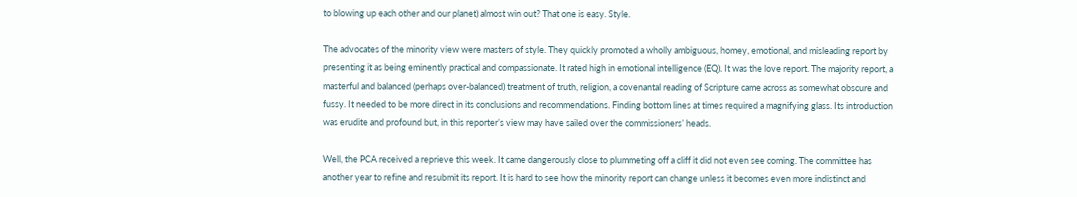to blowing up each other and our planet) almost win out? That one is easy. Style.

The advocates of the minority view were masters of style. They quickly promoted a wholly ambiguous, homey, emotional, and misleading report by presenting it as being eminently practical and compassionate. It rated high in emotional intelligence (EQ). It was the love report. The majority report, a masterful and balanced (perhaps over-balanced) treatment of truth, religion, a covenantal reading of Scripture came across as somewhat obscure and fussy. It needed to be more direct in its conclusions and recommendations. Finding bottom lines at times required a magnifying glass. Its introduction was erudite and profound but, in this reporter’s view may have sailed over the commissioners’ heads.

Well, the PCA received a reprieve this week. It came dangerously close to plummeting off a cliff it did not even see coming. The committee has another year to refine and resubmit its report. It is hard to see how the minority report can change unless it becomes even more indistinct and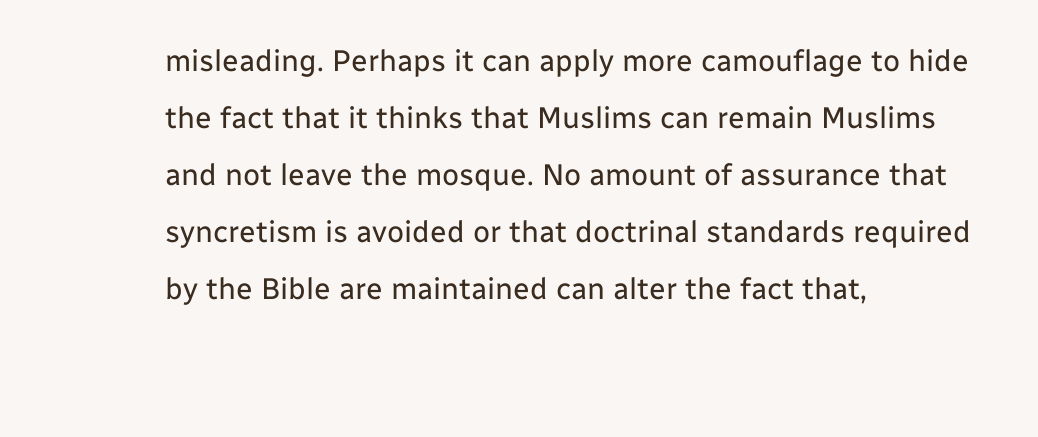misleading. Perhaps it can apply more camouflage to hide the fact that it thinks that Muslims can remain Muslims and not leave the mosque. No amount of assurance that syncretism is avoided or that doctrinal standards required by the Bible are maintained can alter the fact that,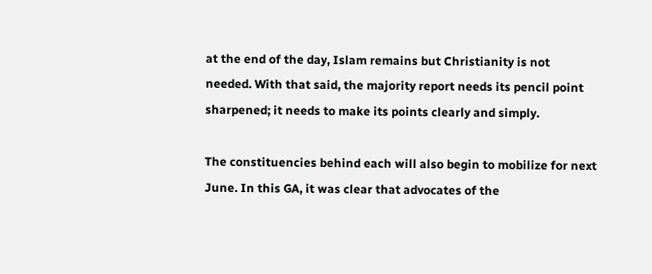at the end of the day, Islam remains but Christianity is not needed. With that said, the majority report needs its pencil point sharpened; it needs to make its points clearly and simply.

The constituencies behind each will also begin to mobilize for next June. In this GA, it was clear that advocates of the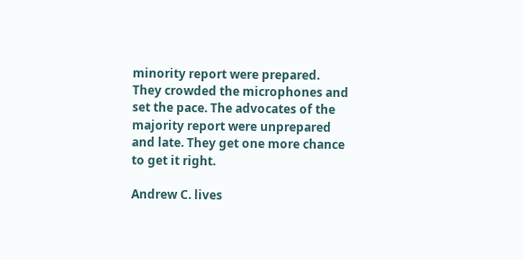minority report were prepared. They crowded the microphones and set the pace. The advocates of the majority report were unprepared and late. They get one more chance to get it right.

Andrew C. lives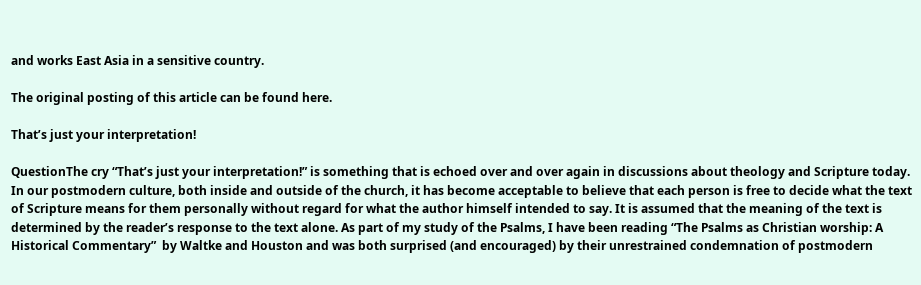and works East Asia in a sensitive country.

The original posting of this article can be found here.

That’s just your interpretation!

QuestionThe cry “That’s just your interpretation!” is something that is echoed over and over again in discussions about theology and Scripture today. In our postmodern culture, both inside and outside of the church, it has become acceptable to believe that each person is free to decide what the text of Scripture means for them personally without regard for what the author himself intended to say. It is assumed that the meaning of the text is determined by the reader’s response to the text alone. As part of my study of the Psalms, I have been reading “The Psalms as Christian worship: A Historical Commentary”  by Waltke and Houston and was both surprised (and encouraged) by their unrestrained condemnation of postmodern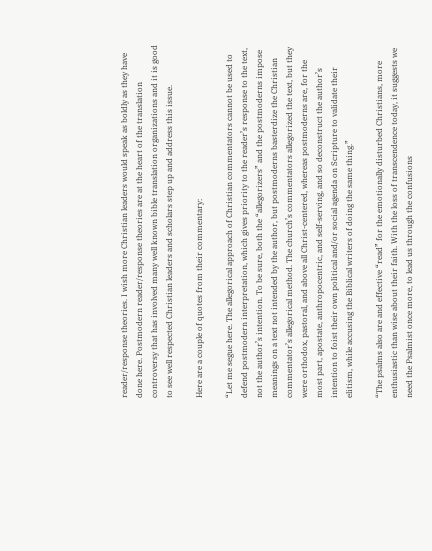reader/response theories. I wish more Christian leaders would speak as boldly as they have done here. Postmodern reader/response theories are at the heart of the translation controversy that has involved many well known bible translation organizations and it is good to see well respected Christian leaders and scholars step up and address this issue.

Here are a couple of quotes from their commentary:

“Let me segue here. The allegorical approach of Christian commentators cannot be used to defend postmodern interpretation, which gives priority to the reader’s response to the text, not the author’s intention. To be sure, both the “allegorizers” and the postmoderns impose meanings on a text not intended by the author, but postmoderns basterdize the Christian commentator’s allegorical method. The church’s commentators allegorized the text, but they were orthodox, pastoral, and above all Christ-centered, whereas postmoderns are, for the most part, apostate, anthropocentric, and self-serving, and so deconstruct the author’s intention to foist their own political and/or social agenda on Scripture to validate their elitism, while accusing the Biblical writers of doing the same thing.”

“The psalms also are and effective “read” for the emotionally disturbed Christians, more enthusiastic than wise about their faith. With the loss of transcendence today, it suggests we need the Psalmist once more, to lead us through the confusions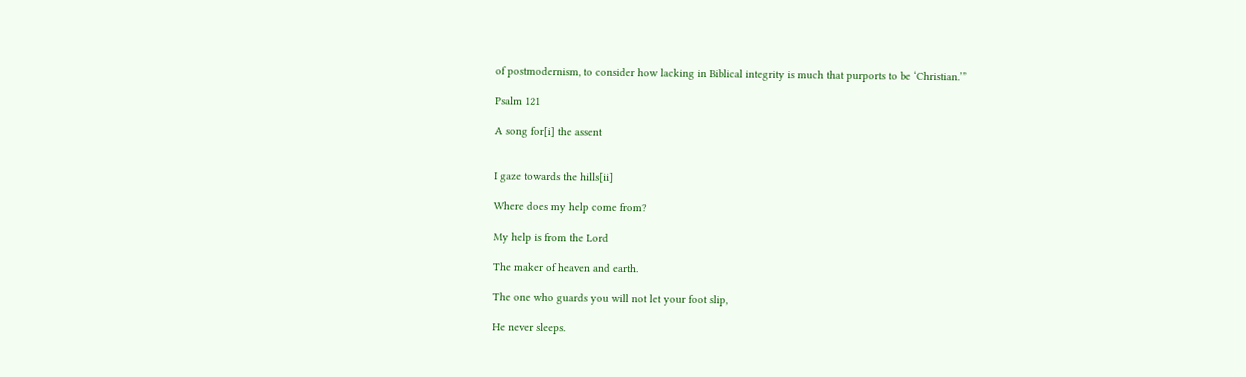of postmodernism, to consider how lacking in Biblical integrity is much that purports to be ‘Christian.’”

Psalm 121

A song for[i] the assent


I gaze towards the hills[ii]

Where does my help come from?

My help is from the Lord

The maker of heaven and earth.

The one who guards you will not let your foot slip,

He never sleeps.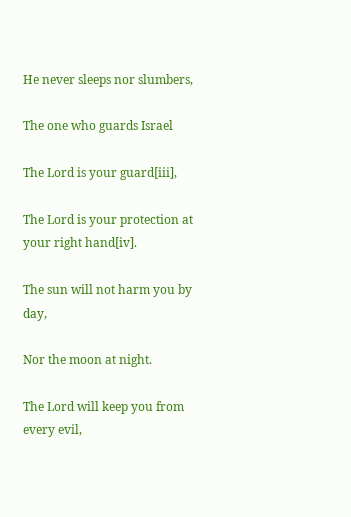He never sleeps nor slumbers,

The one who guards Israel

The Lord is your guard[iii],

The Lord is your protection at your right hand[iv].

The sun will not harm you by day,

Nor the moon at night.

The Lord will keep you from every evil,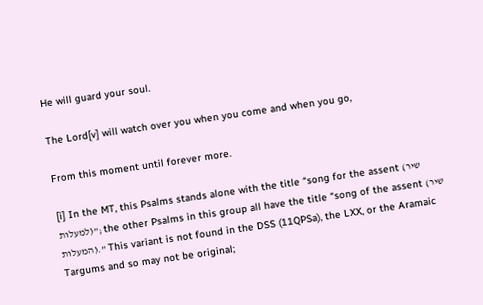He will guard your soul.

The Lord[v] will watch over you when you come and when you go,

From this moment until forever more.

[i] In the MT, this Psalms stands alone with the title “song for the assent (שיר למעלות)”; the other Psalms in this group all have the title “song of the assent (שיר המעלות).” This variant is not found in the DSS (11QPSa), the LXX, or the Aramaic Targums and so may not be original;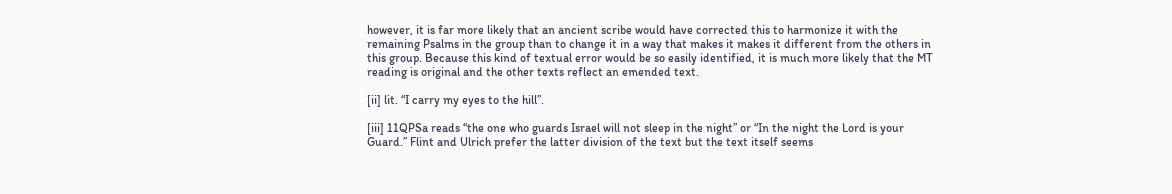however, it is far more likely that an ancient scribe would have corrected this to harmonize it with the remaining Psalms in the group than to change it in a way that makes it makes it different from the others in this group. Because this kind of textual error would be so easily identified, it is much more likely that the MT reading is original and the other texts reflect an emended text.

[ii] lit. “I carry my eyes to the hill”.

[iii] 11QPSa reads “the one who guards Israel will not sleep in the night” or “In the night the Lord is your Guard.” Flint and Ulrich prefer the latter division of the text but the text itself seems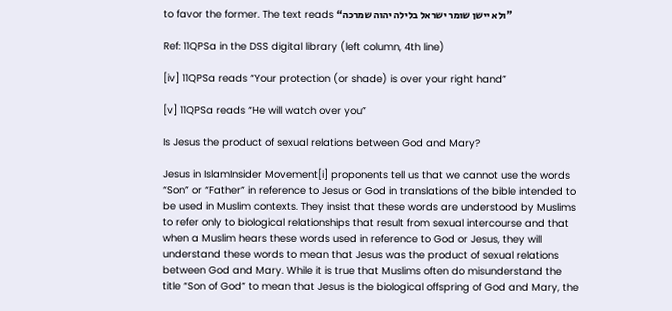to favor the former. The text reads “ולא יישן שומר ישראל בלילה יהוה שמרכה”

Ref: 11QPSa in the DSS digital library (left column, 4th line)

[iv] 11QPSa reads “Your protection (or shade) is over your right hand”

[v] 11QPSa reads “He will watch over you”

Is Jesus the product of sexual relations between God and Mary?

Jesus in IslamInsider Movement[i] proponents tell us that we cannot use the words “Son” or “Father” in reference to Jesus or God in translations of the bible intended to be used in Muslim contexts. They insist that these words are understood by Muslims to refer only to biological relationships that result from sexual intercourse and that when a Muslim hears these words used in reference to God or Jesus, they will understand these words to mean that Jesus was the product of sexual relations between God and Mary. While it is true that Muslims often do misunderstand the title “Son of God” to mean that Jesus is the biological offspring of God and Mary, the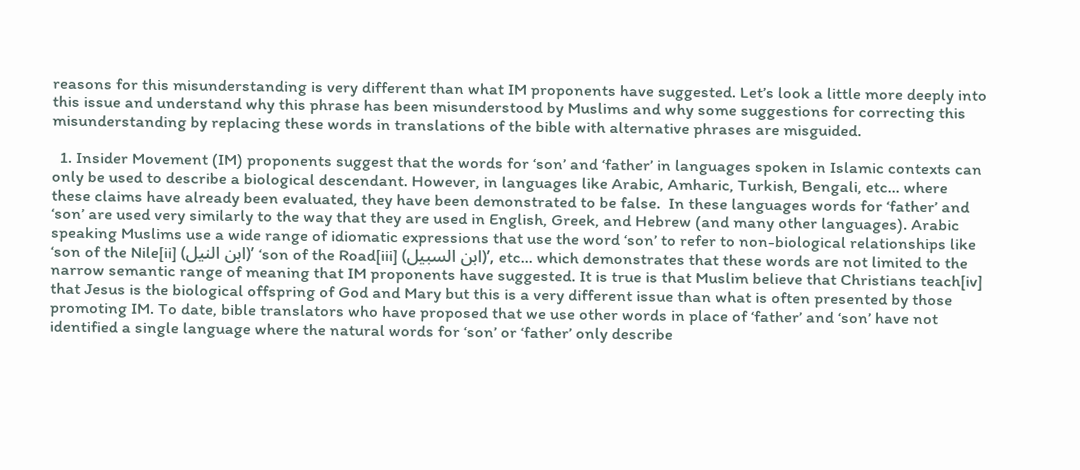reasons for this misunderstanding is very different than what IM proponents have suggested. Let’s look a little more deeply into this issue and understand why this phrase has been misunderstood by Muslims and why some suggestions for correcting this misunderstanding by replacing these words in translations of the bible with alternative phrases are misguided.

  1. Insider Movement (IM) proponents suggest that the words for ‘son’ and ‘father’ in languages spoken in Islamic contexts can only be used to describe a biological descendant. However, in languages like Arabic, Amharic, Turkish, Bengali, etc… where these claims have already been evaluated, they have been demonstrated to be false.  In these languages words for ‘father’ and ‘son’ are used very similarly to the way that they are used in English, Greek, and Hebrew (and many other languages). Arabic speaking Muslims use a wide range of idiomatic expressions that use the word ‘son’ to refer to non-biological relationships like ‘son of the Nile[ii] (ابن النيل)’ ‘son of the Road[iii] (ابن السبيل)’, etc… which demonstrates that these words are not limited to the narrow semantic range of meaning that IM proponents have suggested. It is true is that Muslim believe that Christians teach[iv] that Jesus is the biological offspring of God and Mary but this is a very different issue than what is often presented by those promoting IM. To date, bible translators who have proposed that we use other words in place of ‘father’ and ‘son’ have not identified a single language where the natural words for ‘son’ or ‘father’ only describe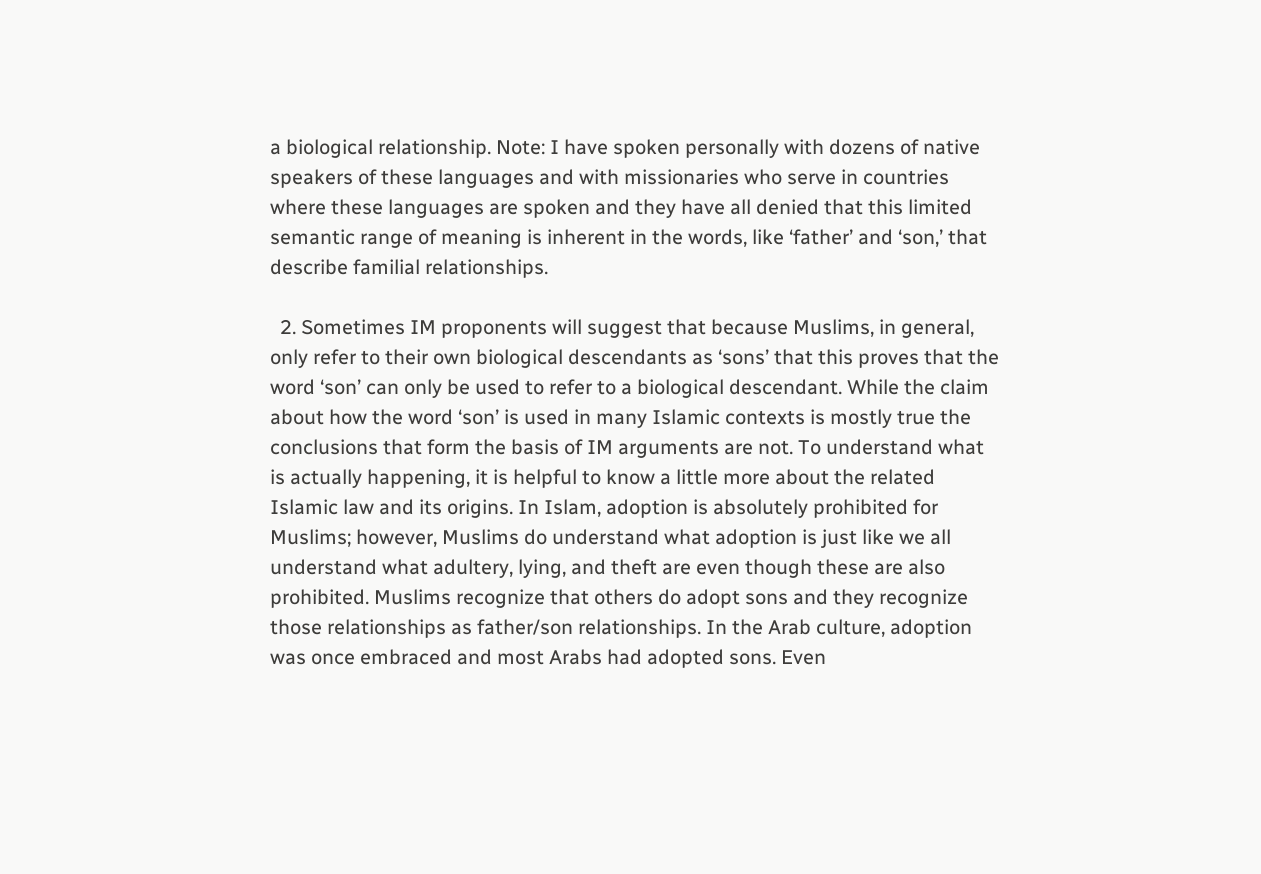a biological relationship. Note: I have spoken personally with dozens of native speakers of these languages and with missionaries who serve in countries where these languages are spoken and they have all denied that this limited semantic range of meaning is inherent in the words, like ‘father’ and ‘son,’ that describe familial relationships.

  2. Sometimes IM proponents will suggest that because Muslims, in general, only refer to their own biological descendants as ‘sons’ that this proves that the word ‘son’ can only be used to refer to a biological descendant. While the claim about how the word ‘son’ is used in many Islamic contexts is mostly true the conclusions that form the basis of IM arguments are not. To understand what is actually happening, it is helpful to know a little more about the related Islamic law and its origins. In Islam, adoption is absolutely prohibited for Muslims; however, Muslims do understand what adoption is just like we all understand what adultery, lying, and theft are even though these are also prohibited. Muslims recognize that others do adopt sons and they recognize those relationships as father/son relationships. In the Arab culture, adoption was once embraced and most Arabs had adopted sons. Even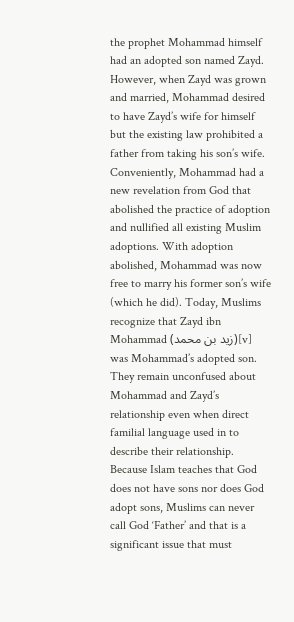the prophet Mohammad himself had an adopted son named Zayd. However, when Zayd was grown and married, Mohammad desired to have Zayd’s wife for himself but the existing law prohibited a father from taking his son’s wife. Conveniently, Mohammad had a new revelation from God that abolished the practice of adoption and nullified all existing Muslim adoptions. With adoption abolished, Mohammad was now free to marry his former son’s wife (which he did). Today, Muslims recognize that Zayd ibn Mohammad (زيد بن محمد)[v] was Mohammad’s adopted son. They remain unconfused about Mohammad and Zayd’s relationship even when direct familial language used in to describe their relationship. Because Islam teaches that God does not have sons nor does God adopt sons, Muslims can never call God ‘Father’ and that is a significant issue that must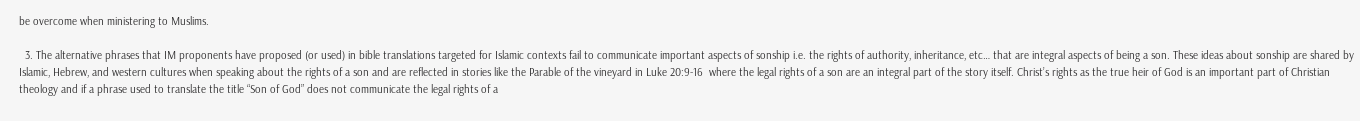be overcome when ministering to Muslims.

  3. The alternative phrases that IM proponents have proposed (or used) in bible translations targeted for Islamic contexts fail to communicate important aspects of sonship i.e. the rights of authority, inheritance, etc… that are integral aspects of being a son. These ideas about sonship are shared by Islamic, Hebrew, and western cultures when speaking about the rights of a son and are reflected in stories like the Parable of the vineyard in Luke 20:9-16  where the legal rights of a son are an integral part of the story itself. Christ’s rights as the true heir of God is an important part of Christian theology and if a phrase used to translate the title “Son of God” does not communicate the legal rights of a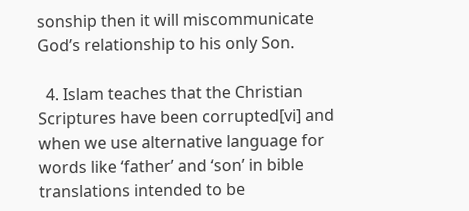sonship then it will miscommunicate God’s relationship to his only Son.

  4. Islam teaches that the Christian Scriptures have been corrupted[vi] and when we use alternative language for words like ‘father’ and ‘son’ in bible translations intended to be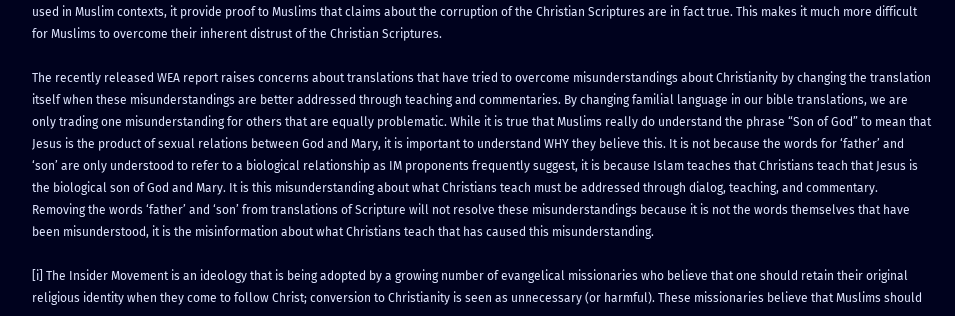used in Muslim contexts, it provide proof to Muslims that claims about the corruption of the Christian Scriptures are in fact true. This makes it much more difficult for Muslims to overcome their inherent distrust of the Christian Scriptures.

The recently released WEA report raises concerns about translations that have tried to overcome misunderstandings about Christianity by changing the translation itself when these misunderstandings are better addressed through teaching and commentaries. By changing familial language in our bible translations, we are only trading one misunderstanding for others that are equally problematic. While it is true that Muslims really do understand the phrase “Son of God” to mean that Jesus is the product of sexual relations between God and Mary, it is important to understand WHY they believe this. It is not because the words for ‘father’ and ‘son’ are only understood to refer to a biological relationship as IM proponents frequently suggest, it is because Islam teaches that Christians teach that Jesus is the biological son of God and Mary. It is this misunderstanding about what Christians teach must be addressed through dialog, teaching, and commentary. Removing the words ‘father’ and ‘son’ from translations of Scripture will not resolve these misunderstandings because it is not the words themselves that have been misunderstood, it is the misinformation about what Christians teach that has caused this misunderstanding.

[i] The Insider Movement is an ideology that is being adopted by a growing number of evangelical missionaries who believe that one should retain their original religious identity when they come to follow Christ; conversion to Christianity is seen as unnecessary (or harmful). These missionaries believe that Muslims should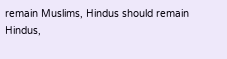remain Muslims, Hindus should remain Hindus,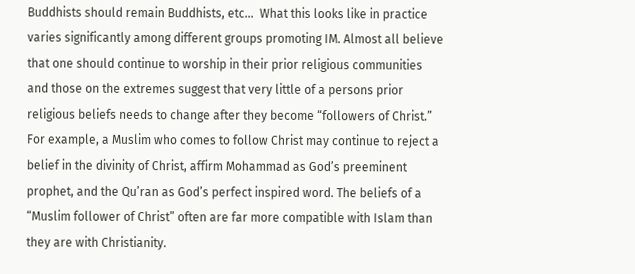Buddhists should remain Buddhists, etc…  What this looks like in practice varies significantly among different groups promoting IM. Almost all believe that one should continue to worship in their prior religious communities and those on the extremes suggest that very little of a persons prior religious beliefs needs to change after they become “followers of Christ.” For example, a Muslim who comes to follow Christ may continue to reject a belief in the divinity of Christ, affirm Mohammad as God’s preeminent prophet, and the Qu’ran as God’s perfect inspired word. The beliefs of a “Muslim follower of Christ” often are far more compatible with Islam than they are with Christianity.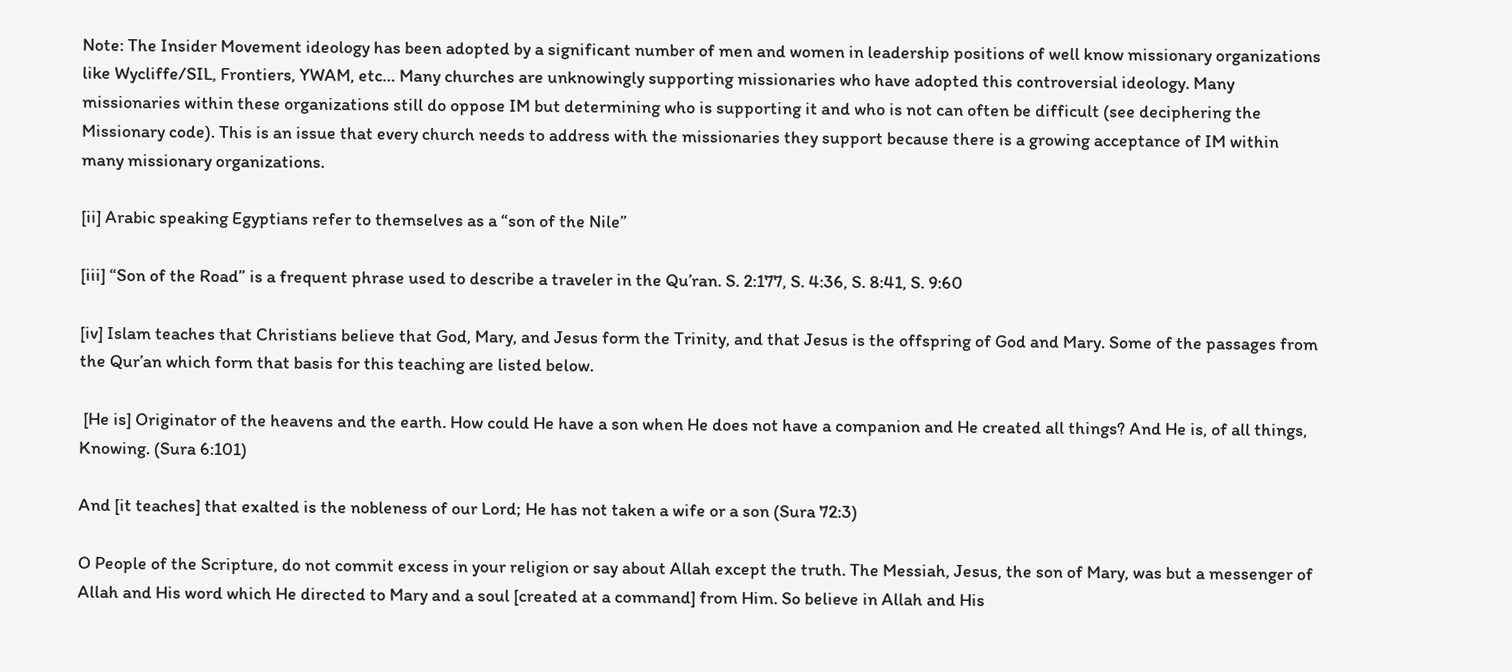Note: The Insider Movement ideology has been adopted by a significant number of men and women in leadership positions of well know missionary organizations like Wycliffe/SIL, Frontiers, YWAM, etc… Many churches are unknowingly supporting missionaries who have adopted this controversial ideology. Many missionaries within these organizations still do oppose IM but determining who is supporting it and who is not can often be difficult (see deciphering the Missionary code). This is an issue that every church needs to address with the missionaries they support because there is a growing acceptance of IM within many missionary organizations.

[ii] Arabic speaking Egyptians refer to themselves as a “son of the Nile”

[iii] “Son of the Road” is a frequent phrase used to describe a traveler in the Qu’ran. S. 2:177, S. 4:36, S. 8:41, S. 9:60

[iv] Islam teaches that Christians believe that God, Mary, and Jesus form the Trinity, and that Jesus is the offspring of God and Mary. Some of the passages from the Qur’an which form that basis for this teaching are listed below.

 [He is] Originator of the heavens and the earth. How could He have a son when He does not have a companion and He created all things? And He is, of all things, Knowing. (Sura 6:101)

And [it teaches] that exalted is the nobleness of our Lord; He has not taken a wife or a son (Sura 72:3)

O People of the Scripture, do not commit excess in your religion or say about Allah except the truth. The Messiah, Jesus, the son of Mary, was but a messenger of Allah and His word which He directed to Mary and a soul [created at a command] from Him. So believe in Allah and His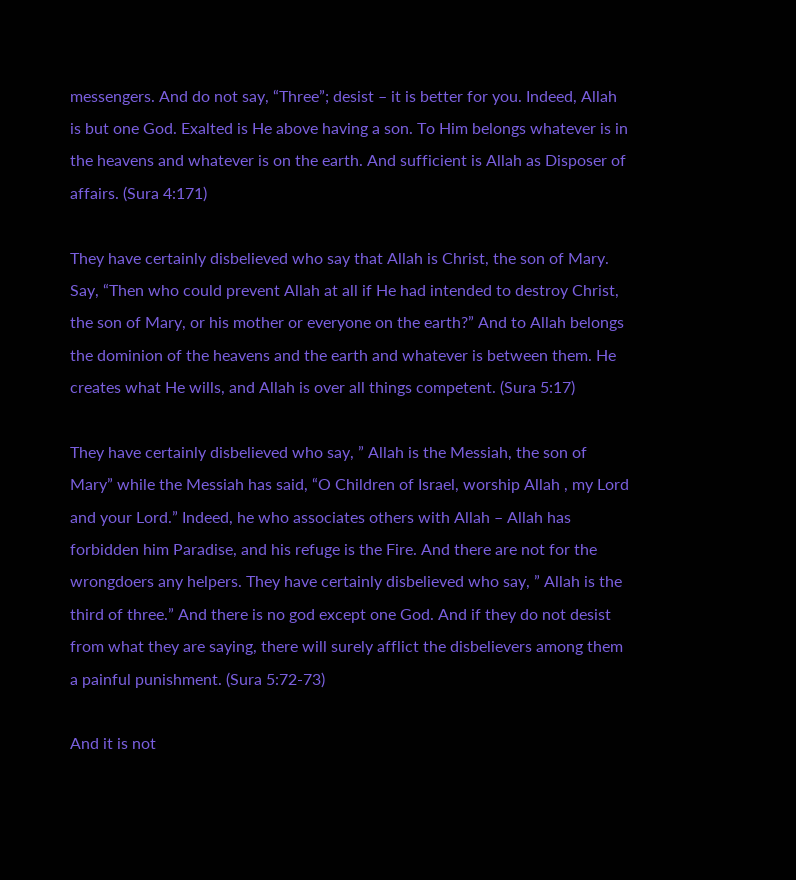messengers. And do not say, “Three”; desist – it is better for you. Indeed, Allah is but one God. Exalted is He above having a son. To Him belongs whatever is in the heavens and whatever is on the earth. And sufficient is Allah as Disposer of affairs. (Sura 4:171)

They have certainly disbelieved who say that Allah is Christ, the son of Mary. Say, “Then who could prevent Allah at all if He had intended to destroy Christ, the son of Mary, or his mother or everyone on the earth?” And to Allah belongs the dominion of the heavens and the earth and whatever is between them. He creates what He wills, and Allah is over all things competent. (Sura 5:17)

They have certainly disbelieved who say, ” Allah is the Messiah, the son of Mary” while the Messiah has said, “O Children of Israel, worship Allah , my Lord and your Lord.” Indeed, he who associates others with Allah – Allah has forbidden him Paradise, and his refuge is the Fire. And there are not for the wrongdoers any helpers. They have certainly disbelieved who say, ” Allah is the third of three.” And there is no god except one God. And if they do not desist from what they are saying, there will surely afflict the disbelievers among them a painful punishment. (Sura 5:72-73)

And it is not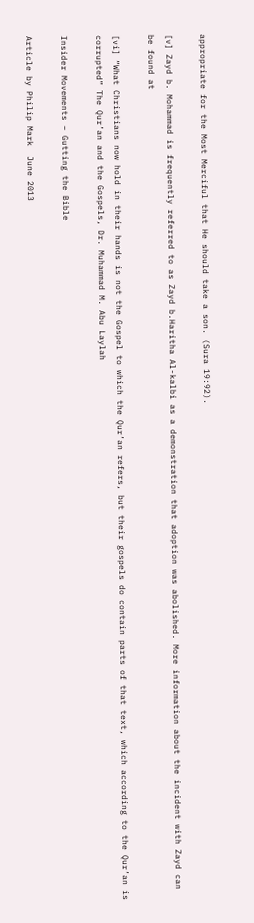appropriate for the Most Merciful that He should take a son. (Sura 19:92).

[v] Zayd b. Mohammad is frequently referred to as Zayd b.Haritha Al-kalbi as a demonstration that adoption was abolished. More information about the incident with Zayd can be found at

[vi] “What Christians now hold in their hands is not the Gospel to which the Qur’an refers, but their gospels do contain parts of that text, which according to the Qur’an is corrupted” The Qur’an and the Gospels, Dr. Muhammad M. Abu Laylah

Insider Movements – Gutting the Bible

Article by Philip Mark  June 2013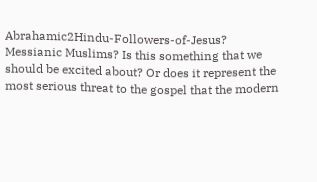Abrahamic2Hindu-Followers-of-Jesus? Messianic Muslims? Is this something that we should be excited about? Or does it represent the most serious threat to the gospel that the modern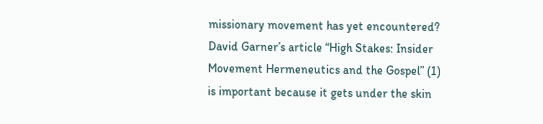missionary movement has yet encountered? David Garner’s article “High Stakes: Insider Movement Hermeneutics and the Gospel” (1) is important because it gets under the skin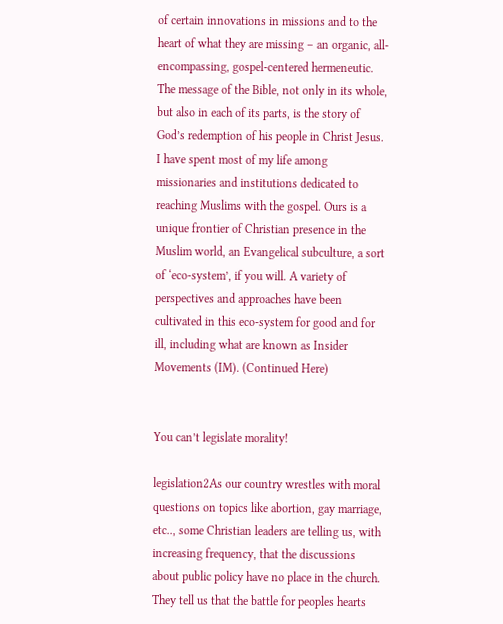of certain innovations in missions and to the heart of what they are missing – an organic, all-encompassing, gospel-centered hermeneutic. The message of the Bible, not only in its whole, but also in each of its parts, is the story of God’s redemption of his people in Christ Jesus.
I have spent most of my life among missionaries and institutions dedicated to reaching Muslims with the gospel. Ours is a unique frontier of Christian presence in the Muslim world, an Evangelical subculture, a sort of ‘eco-system’, if you will. A variety of perspectives and approaches have been cultivated in this eco-system for good and for ill, including what are known as Insider Movements (IM). (Continued Here)


You can’t legislate morality!

legislation2As our country wrestles with moral questions on topics like abortion, gay marriage, etc.., some Christian leaders are telling us, with increasing frequency, that the discussions about public policy have no place in the church. They tell us that the battle for peoples hearts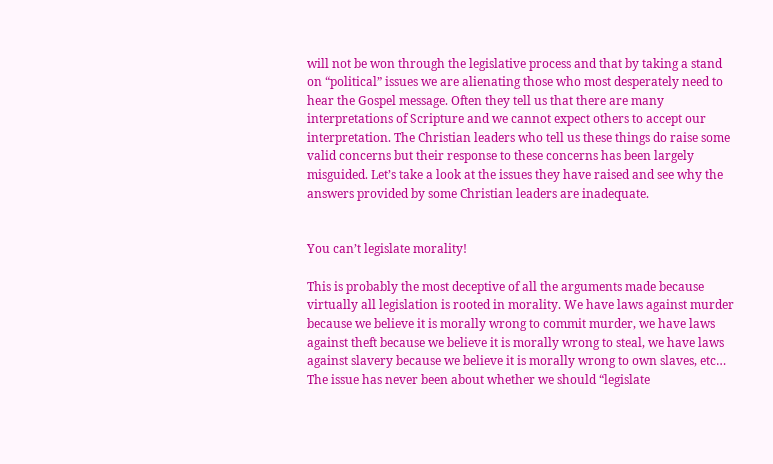will not be won through the legislative process and that by taking a stand on “political” issues we are alienating those who most desperately need to hear the Gospel message. Often they tell us that there are many interpretations of Scripture and we cannot expect others to accept our interpretation. The Christian leaders who tell us these things do raise some valid concerns but their response to these concerns has been largely misguided. Let’s take a look at the issues they have raised and see why the answers provided by some Christian leaders are inadequate.


You can’t legislate morality!

This is probably the most deceptive of all the arguments made because virtually all legislation is rooted in morality. We have laws against murder because we believe it is morally wrong to commit murder, we have laws against theft because we believe it is morally wrong to steal, we have laws against slavery because we believe it is morally wrong to own slaves, etc… The issue has never been about whether we should “legislate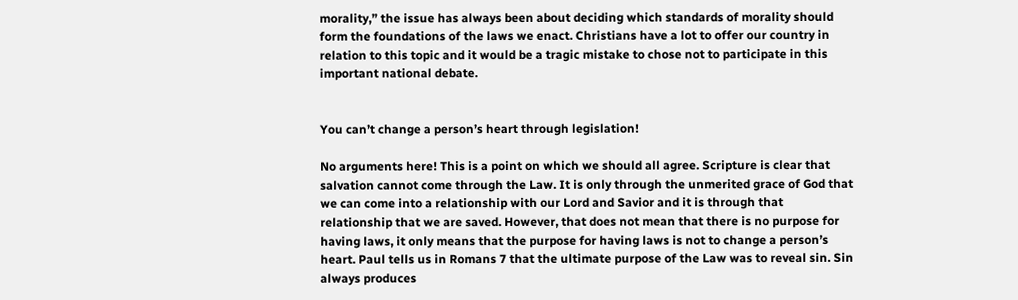morality,” the issue has always been about deciding which standards of morality should form the foundations of the laws we enact. Christians have a lot to offer our country in relation to this topic and it would be a tragic mistake to chose not to participate in this important national debate.


You can’t change a person’s heart through legislation!

No arguments here! This is a point on which we should all agree. Scripture is clear that salvation cannot come through the Law. It is only through the unmerited grace of God that we can come into a relationship with our Lord and Savior and it is through that relationship that we are saved. However, that does not mean that there is no purpose for having laws, it only means that the purpose for having laws is not to change a person’s heart. Paul tells us in Romans 7 that the ultimate purpose of the Law was to reveal sin. Sin always produces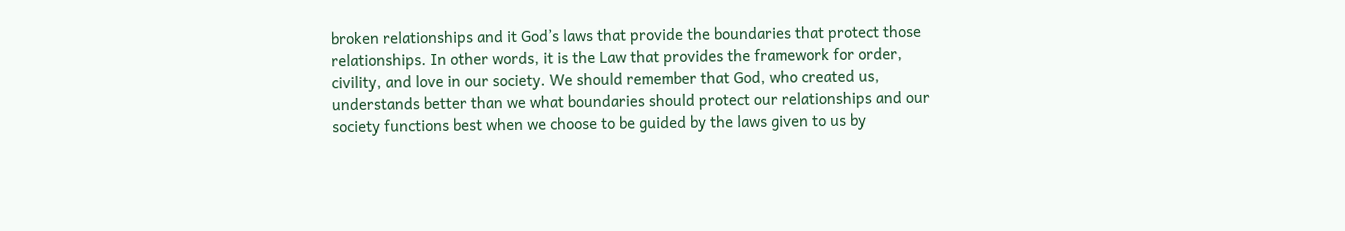broken relationships and it God’s laws that provide the boundaries that protect those relationships. In other words, it is the Law that provides the framework for order, civility, and love in our society. We should remember that God, who created us, understands better than we what boundaries should protect our relationships and our society functions best when we choose to be guided by the laws given to us by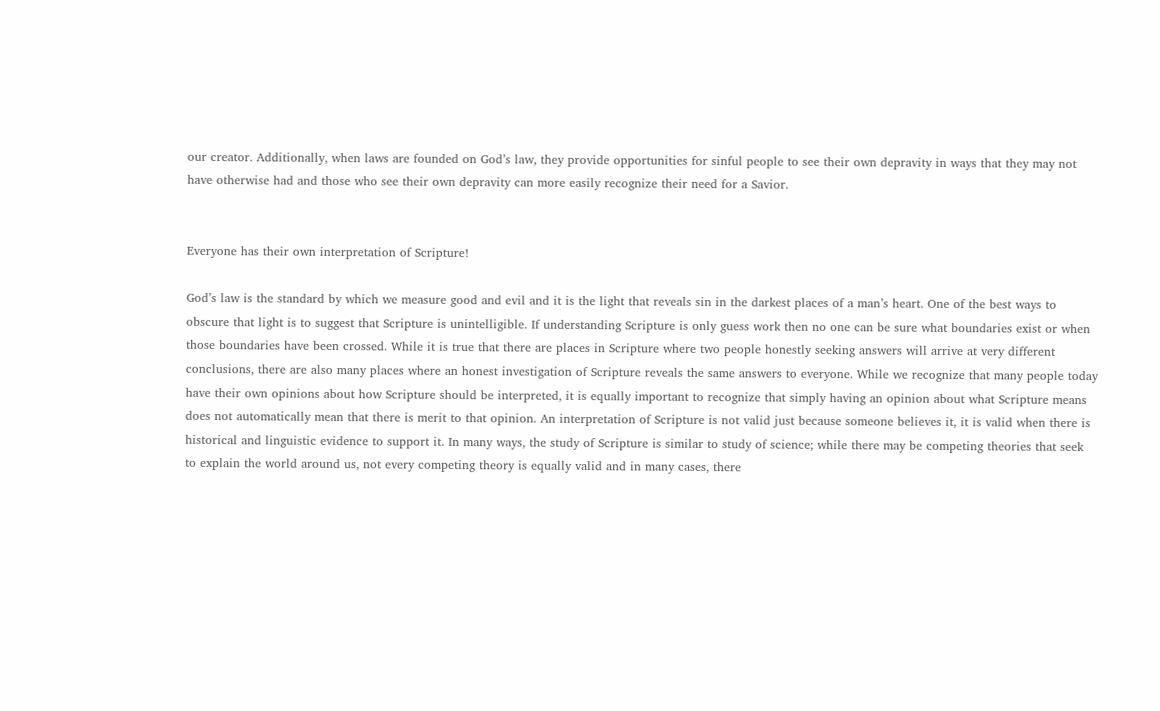our creator. Additionally, when laws are founded on God’s law, they provide opportunities for sinful people to see their own depravity in ways that they may not have otherwise had and those who see their own depravity can more easily recognize their need for a Savior.


Everyone has their own interpretation of Scripture!

God’s law is the standard by which we measure good and evil and it is the light that reveals sin in the darkest places of a man’s heart. One of the best ways to obscure that light is to suggest that Scripture is unintelligible. If understanding Scripture is only guess work then no one can be sure what boundaries exist or when those boundaries have been crossed. While it is true that there are places in Scripture where two people honestly seeking answers will arrive at very different conclusions, there are also many places where an honest investigation of Scripture reveals the same answers to everyone. While we recognize that many people today have their own opinions about how Scripture should be interpreted, it is equally important to recognize that simply having an opinion about what Scripture means does not automatically mean that there is merit to that opinion. An interpretation of Scripture is not valid just because someone believes it, it is valid when there is historical and linguistic evidence to support it. In many ways, the study of Scripture is similar to study of science; while there may be competing theories that seek to explain the world around us, not every competing theory is equally valid and in many cases, there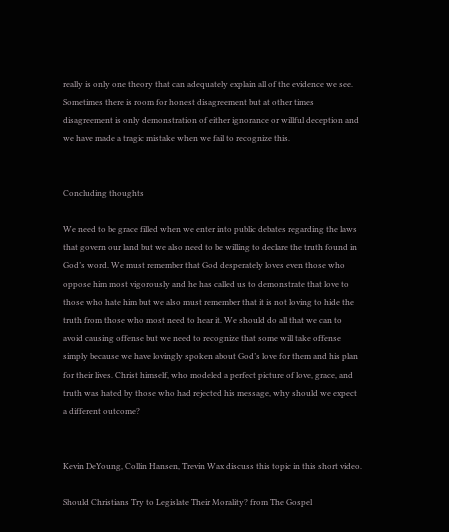really is only one theory that can adequately explain all of the evidence we see. Sometimes there is room for honest disagreement but at other times disagreement is only demonstration of either ignorance or willful deception and we have made a tragic mistake when we fail to recognize this.


Concluding thoughts

We need to be grace filled when we enter into public debates regarding the laws that govern our land but we also need to be willing to declare the truth found in God’s word. We must remember that God desperately loves even those who oppose him most vigorously and he has called us to demonstrate that love to those who hate him but we also must remember that it is not loving to hide the truth from those who most need to hear it. We should do all that we can to avoid causing offense but we need to recognize that some will take offense simply because we have lovingly spoken about God’s love for them and his plan for their lives. Christ himself, who modeled a perfect picture of love, grace, and truth was hated by those who had rejected his message, why should we expect a different outcome?


Kevin DeYoung, Collin Hansen, Trevin Wax discuss this topic in this short video.

Should Christians Try to Legislate Their Morality? from The Gospel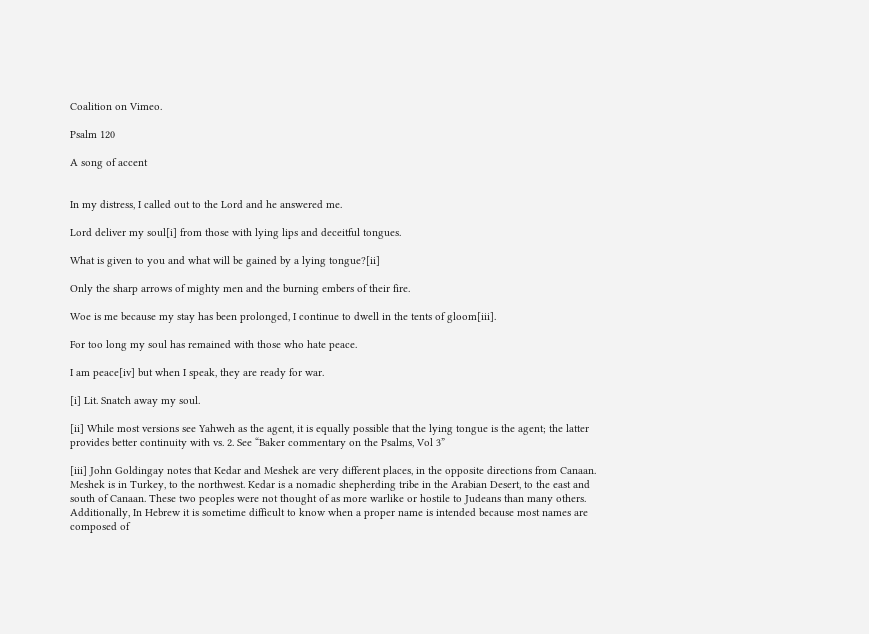Coalition on Vimeo.

Psalm 120

A song of accent


In my distress, I called out to the Lord and he answered me.

Lord deliver my soul[i] from those with lying lips and deceitful tongues.

What is given to you and what will be gained by a lying tongue?[ii]

Only the sharp arrows of mighty men and the burning embers of their fire.

Woe is me because my stay has been prolonged, I continue to dwell in the tents of gloom[iii].

For too long my soul has remained with those who hate peace.

I am peace[iv] but when I speak, they are ready for war.

[i] Lit. Snatch away my soul.

[ii] While most versions see Yahweh as the agent, it is equally possible that the lying tongue is the agent; the latter provides better continuity with vs. 2. See “Baker commentary on the Psalms, Vol 3”

[iii] John Goldingay notes that Kedar and Meshek are very different places, in the opposite directions from Canaan. Meshek is in Turkey, to the northwest. Kedar is a nomadic shepherding tribe in the Arabian Desert, to the east and south of Canaan. These two peoples were not thought of as more warlike or hostile to Judeans than many others. Additionally, In Hebrew it is sometime difficult to know when a proper name is intended because most names are composed of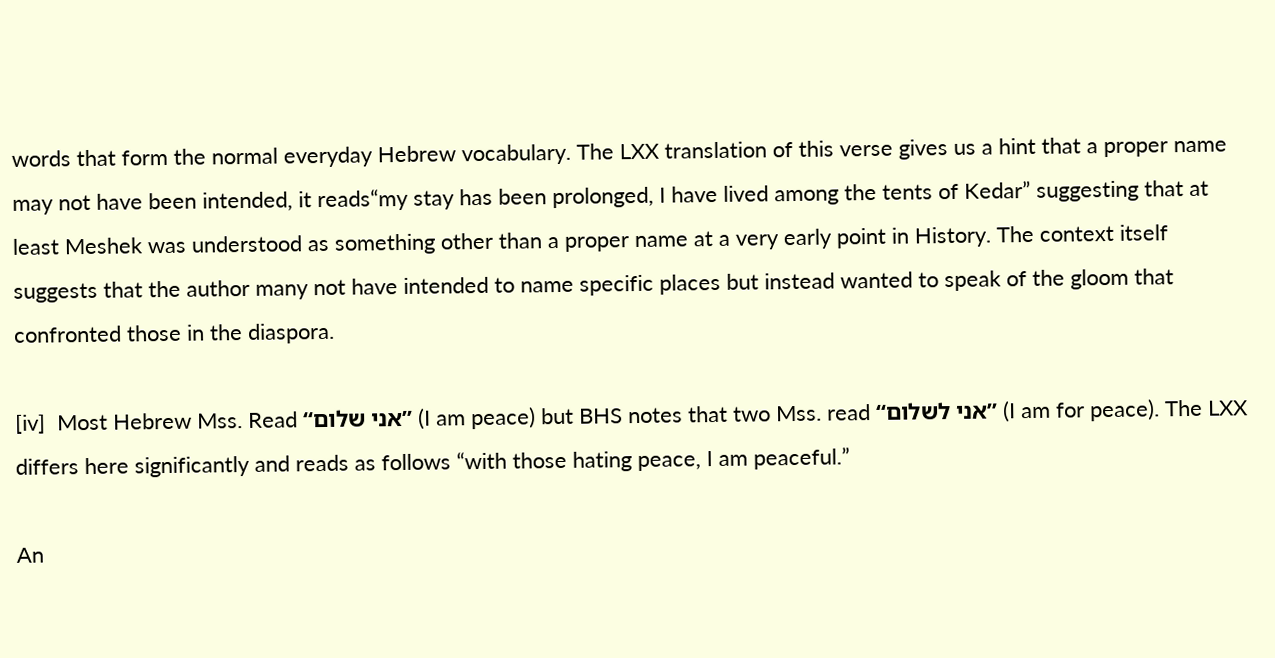words that form the normal everyday Hebrew vocabulary. The LXX translation of this verse gives us a hint that a proper name may not have been intended, it reads“my stay has been prolonged, I have lived among the tents of Kedar” suggesting that at least Meshek was understood as something other than a proper name at a very early point in History. The context itself suggests that the author many not have intended to name specific places but instead wanted to speak of the gloom that confronted those in the diaspora.

[iv]  Most Hebrew Mss. Read “אני שלום” (I am peace) but BHS notes that two Mss. read “אני לשלום” (I am for peace). The LXX differs here significantly and reads as follows “with those hating peace, I am peaceful.”

An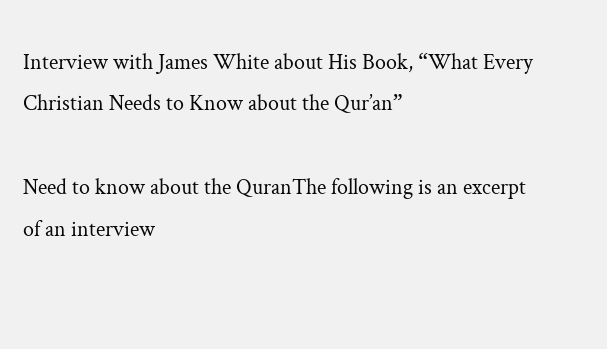Interview with James White about His Book, “What Every Christian Needs to Know about the Qur’an”

Need to know about the QuranThe following is an excerpt of an interview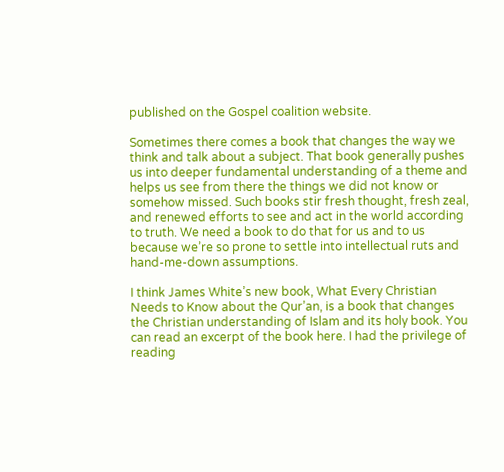published on the Gospel coalition website.

Sometimes there comes a book that changes the way we think and talk about a subject. That book generally pushes us into deeper fundamental understanding of a theme and helps us see from there the things we did not know or somehow missed. Such books stir fresh thought, fresh zeal, and renewed efforts to see and act in the world according to truth. We need a book to do that for us and to us because we’re so prone to settle into intellectual ruts and hand-me-down assumptions.

I think James White’s new book, What Every Christian Needs to Know about the Qur’an, is a book that changes the Christian understanding of Islam and its holy book. You can read an excerpt of the book here. I had the privilege of reading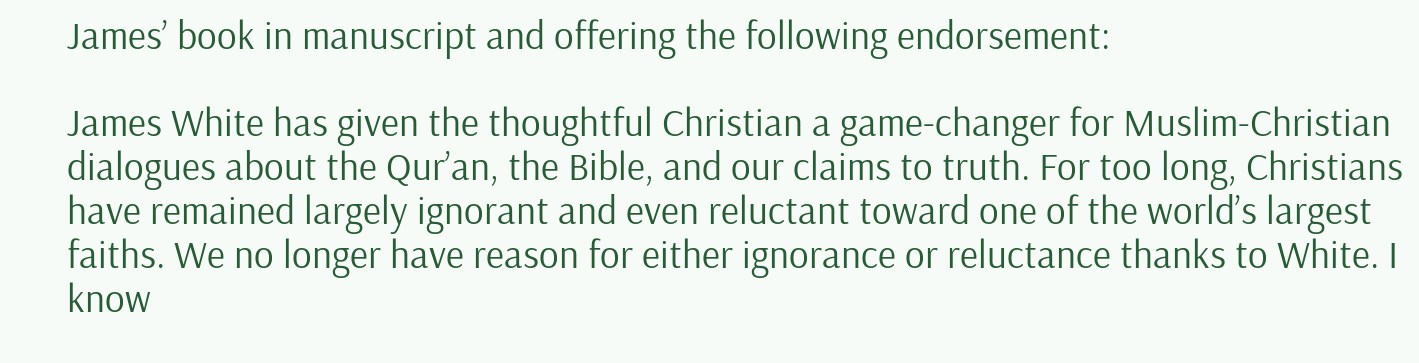James’ book in manuscript and offering the following endorsement:

James White has given the thoughtful Christian a game-changer for Muslim-Christian dialogues about the Qur’an, the Bible, and our claims to truth. For too long, Christians have remained largely ignorant and even reluctant toward one of the world’s largest faiths. We no longer have reason for either ignorance or reluctance thanks to White. I know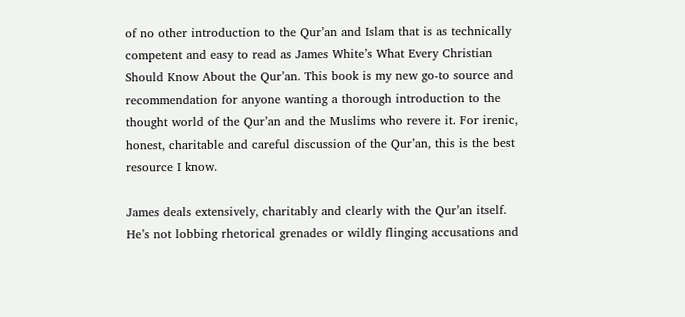of no other introduction to the Qur’an and Islam that is as technically competent and easy to read as James White’s What Every Christian Should Know About the Qur’an. This book is my new go-to source and recommendation for anyone wanting a thorough introduction to the thought world of the Qur’an and the Muslims who revere it. For irenic, honest, charitable and careful discussion of the Qur’an, this is the best resource I know.

James deals extensively, charitably and clearly with the Qur’an itself. He’s not lobbing rhetorical grenades or wildly flinging accusations and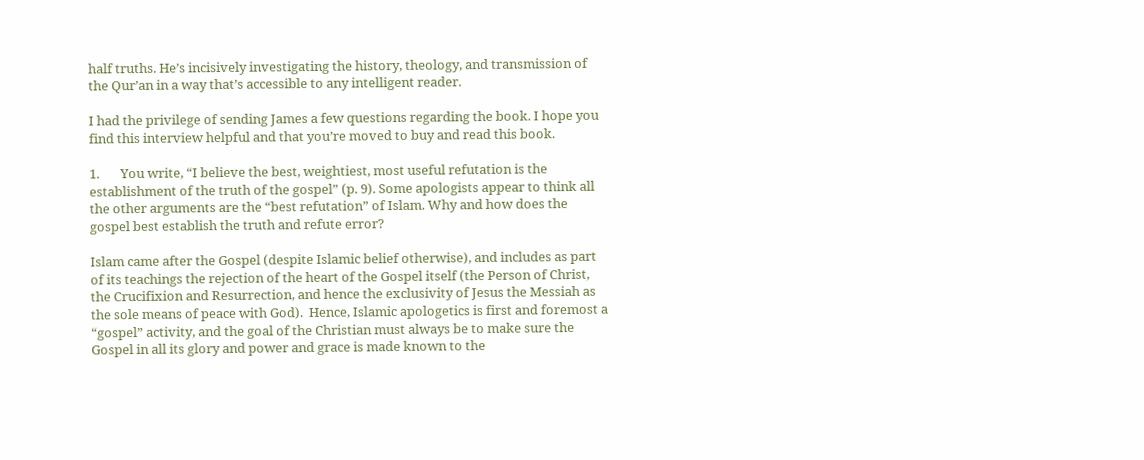half truths. He’s incisively investigating the history, theology, and transmission of the Qur’an in a way that’s accessible to any intelligent reader.

I had the privilege of sending James a few questions regarding the book. I hope you find this interview helpful and that you’re moved to buy and read this book.

1.       You write, “I believe the best, weightiest, most useful refutation is the establishment of the truth of the gospel” (p. 9). Some apologists appear to think all the other arguments are the “best refutation” of Islam. Why and how does the gospel best establish the truth and refute error?

Islam came after the Gospel (despite Islamic belief otherwise), and includes as part of its teachings the rejection of the heart of the Gospel itself (the Person of Christ, the Crucifixion and Resurrection, and hence the exclusivity of Jesus the Messiah as the sole means of peace with God).  Hence, Islamic apologetics is first and foremost a “gospel” activity, and the goal of the Christian must always be to make sure the Gospel in all its glory and power and grace is made known to the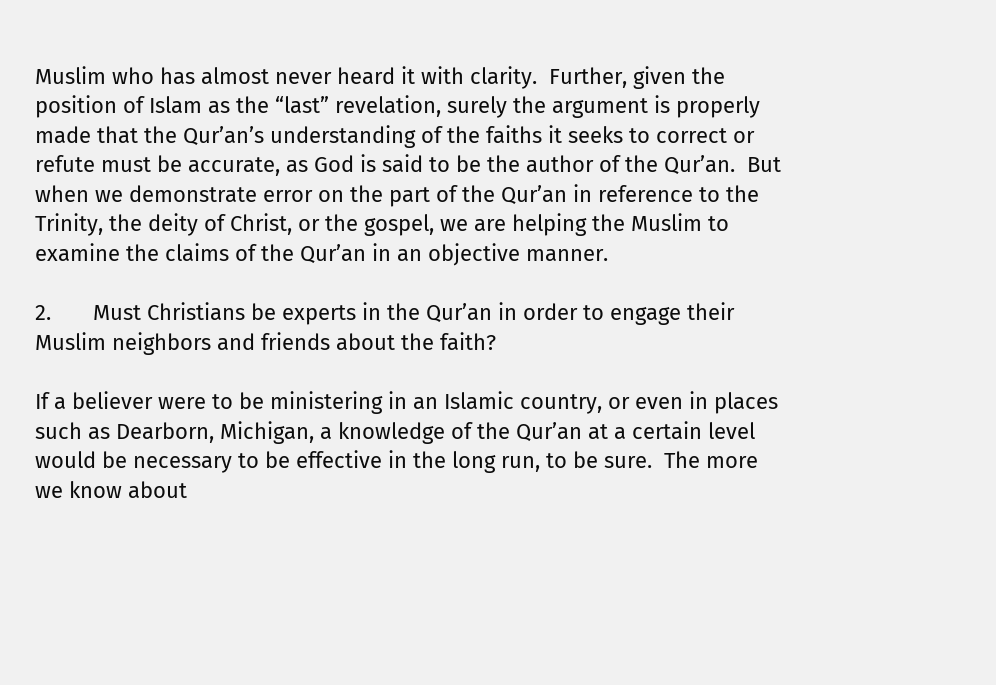Muslim who has almost never heard it with clarity.  Further, given the position of Islam as the “last” revelation, surely the argument is properly made that the Qur’an’s understanding of the faiths it seeks to correct or refute must be accurate, as God is said to be the author of the Qur’an.  But when we demonstrate error on the part of the Qur’an in reference to the Trinity, the deity of Christ, or the gospel, we are helping the Muslim to examine the claims of the Qur’an in an objective manner.

2.       Must Christians be experts in the Qur’an in order to engage their Muslim neighbors and friends about the faith?

If a believer were to be ministering in an Islamic country, or even in places such as Dearborn, Michigan, a knowledge of the Qur’an at a certain level would be necessary to be effective in the long run, to be sure.  The more we know about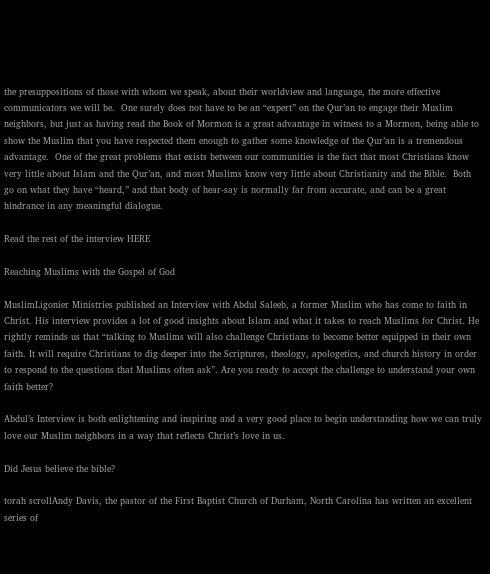the presuppositions of those with whom we speak, about their worldview and language, the more effective communicators we will be.  One surely does not have to be an “expert” on the Qur’an to engage their Muslim neighbors, but just as having read the Book of Mormon is a great advantage in witness to a Mormon, being able to show the Muslim that you have respected them enough to gather some knowledge of the Qur’an is a tremendous advantage.  One of the great problems that exists between our communities is the fact that most Christians know very little about Islam and the Qur’an, and most Muslims know very little about Christianity and the Bible.  Both go on what they have “heard,” and that body of hear-say is normally far from accurate, and can be a great hindrance in any meaningful dialogue.

Read the rest of the interview HERE

Reaching Muslims with the Gospel of God

MuslimLigonier Ministries published an Interview with Abdul Saleeb, a former Muslim who has come to faith in Christ. His interview provides a lot of good insights about Islam and what it takes to reach Muslims for Christ. He rightly reminds us that “talking to Muslims will also challenge Christians to become better equipped in their own faith. It will require Christians to dig deeper into the Scriptures, theology, apologetics, and church history in order to respond to the questions that Muslims often ask”. Are you ready to accept the challenge to understand your own faith better?

Abdul’s Interview is both enlightening and inspiring and a very good place to begin understanding how we can truly love our Muslim neighbors in a way that reflects Christ’s love in us.

Did Jesus believe the bible?

torah scrollAndy Davis, the pastor of the First Baptist Church of Durham, North Carolina has written an excellent series of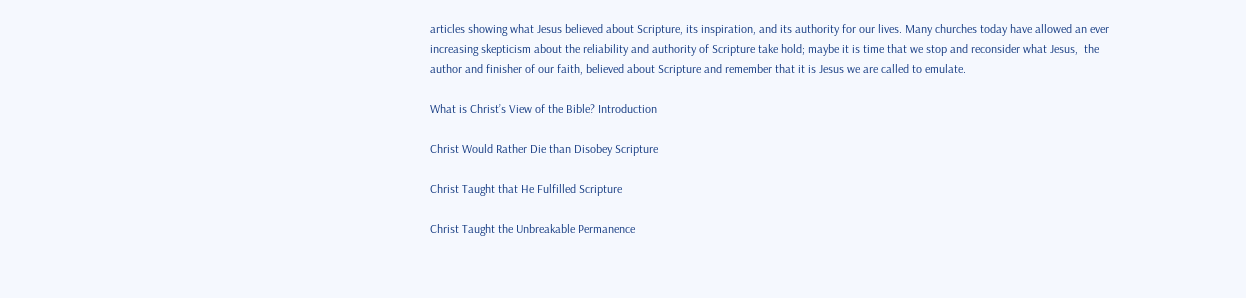articles showing what Jesus believed about Scripture, its inspiration, and its authority for our lives. Many churches today have allowed an ever increasing skepticism about the reliability and authority of Scripture take hold; maybe it is time that we stop and reconsider what Jesus,  the author and finisher of our faith, believed about Scripture and remember that it is Jesus we are called to emulate.

What is Christ’s View of the Bible? Introduction

Christ Would Rather Die than Disobey Scripture

Christ Taught that He Fulfilled Scripture

Christ Taught the Unbreakable Permanence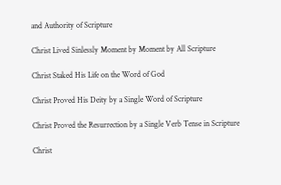and Authority of Scripture

Christ Lived Sinlessly Moment by Moment by All Scripture

Christ Staked His Life on the Word of God

Christ Proved His Deity by a Single Word of Scripture

Christ Proved the Resurrection by a Single Verb Tense in Scripture

Christ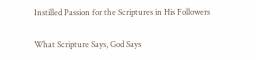Instilled Passion for the Scriptures in His Followers

What Scripture Says, God Says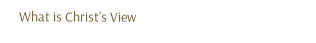What is Christ’s View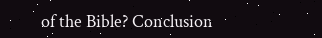of the Bible? Conclusion